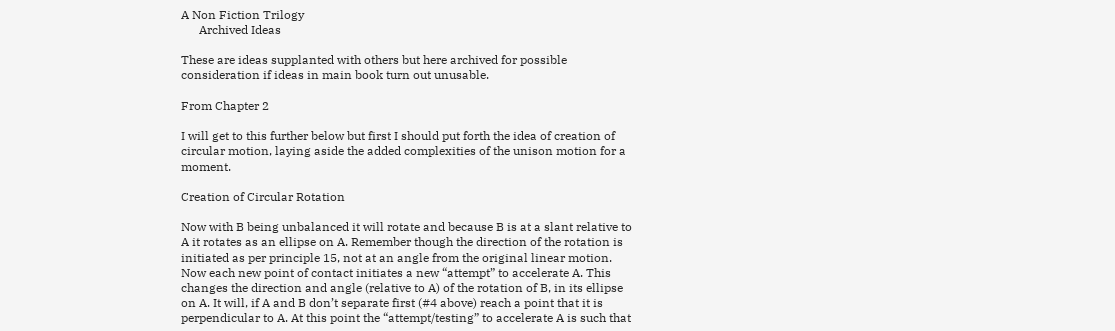A Non Fiction Trilogy
      Archived Ideas

These are ideas supplanted with others but here archived for possible consideration if ideas in main book turn out unusable.

From Chapter 2

I will get to this further below but first I should put forth the idea of creation of circular motion, laying aside the added complexities of the unison motion for a moment.

Creation of Circular Rotation

Now with B being unbalanced it will rotate and because B is at a slant relative to A it rotates as an ellipse on A. Remember though the direction of the rotation is initiated as per principle 15, not at an angle from the original linear motion. Now each new point of contact initiates a new “attempt” to accelerate A. This changes the direction and angle (relative to A) of the rotation of B, in its ellipse on A. It will, if A and B don’t separate first (#4 above) reach a point that it is perpendicular to A. At this point the “attempt/testing” to accelerate A is such that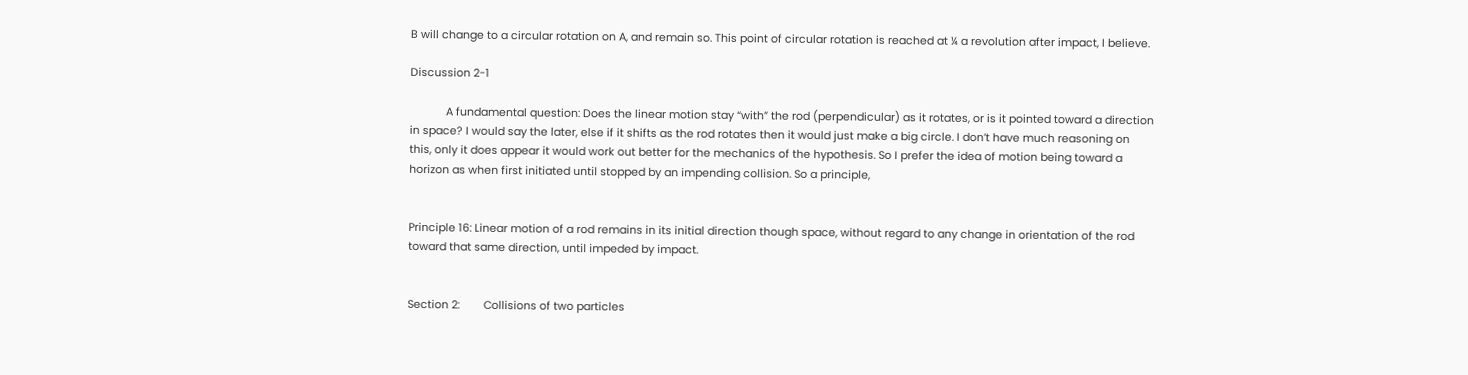B will change to a circular rotation on A, and remain so. This point of circular rotation is reached at ¼ a revolution after impact, I believe.

Discussion 2-1

            A fundamental question: Does the linear motion stay “with” the rod (perpendicular) as it rotates, or is it pointed toward a direction in space? I would say the later, else if it shifts as the rod rotates then it would just make a big circle. I don’t have much reasoning on this, only it does appear it would work out better for the mechanics of the hypothesis. So I prefer the idea of motion being toward a horizon as when first initiated until stopped by an impending collision. So a principle,


Principle 16: Linear motion of a rod remains in its initial direction though space, without regard to any change in orientation of the rod toward that same direction, until impeded by impact.


Section 2:        Collisions of two particles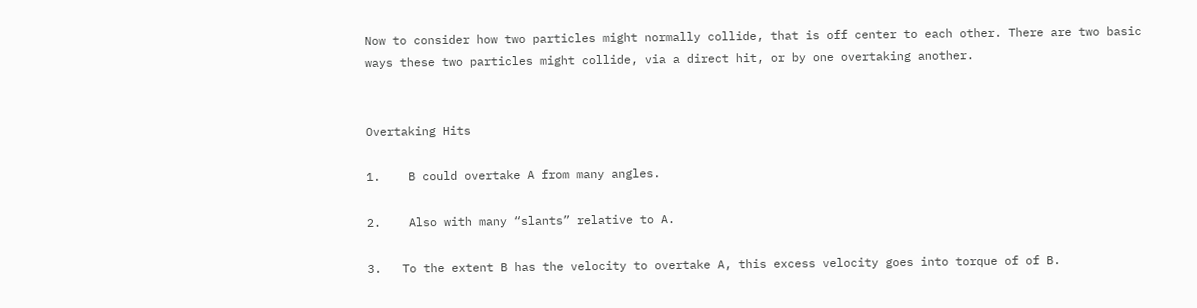Now to consider how two particles might normally collide, that is off center to each other. There are two basic ways these two particles might collide, via a direct hit, or by one overtaking another.


Overtaking Hits

1.    B could overtake A from many angles.

2.    Also with many “slants” relative to A.

3.   To the extent B has the velocity to overtake A, this excess velocity goes into torque of of B.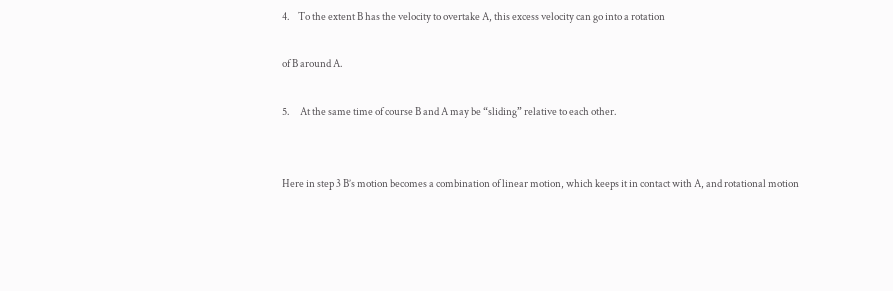4.    To the extent B has the velocity to overtake A, this excess velocity can go into a rotation

of B around A.

5.     At the same time of course B and A may be “sliding” relative to each other.


Here in step 3 B’s motion becomes a combination of linear motion, which keeps it in contact with A, and rotational motion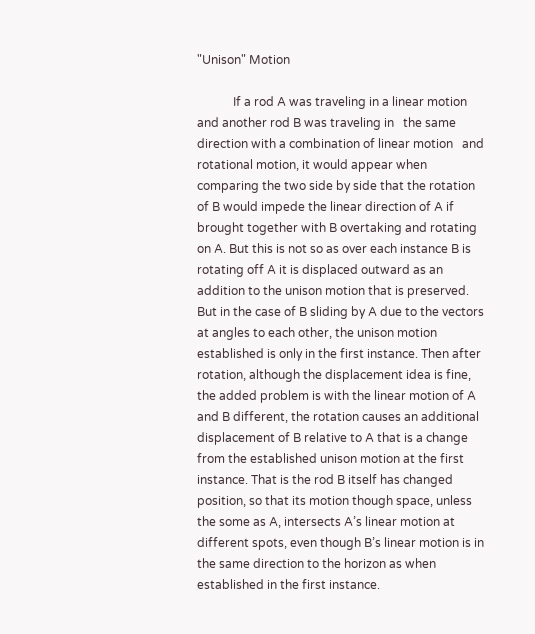"Unison" Motion

            If a rod A was traveling in a linear motion and another rod B was traveling in   the same direction with a combination of linear motion   and rotational motion, it would appear when comparing the two side by side that the rotation of B would impede the linear direction of A if brought together with B overtaking and rotating on A. But this is not so as over each instance B is rotating off A it is displaced outward as an addition to the unison motion that is preserved. But in the case of B sliding by A due to the vectors at angles to each other, the unison motion established is only in the first instance. Then after rotation, although the displacement idea is fine, the added problem is with the linear motion of A and B different, the rotation causes an additional displacement of B relative to A that is a change from the established unison motion at the first instance. That is the rod B itself has changed position, so that its motion though space, unless the some as A, intersects A’s linear motion at different spots, even though B’s linear motion is in the same direction to the horizon as when established in the first instance.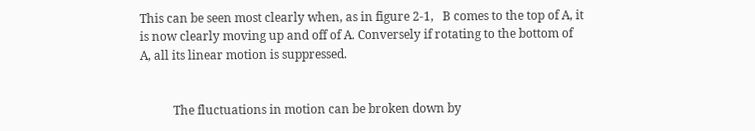This can be seen most clearly when, as in figure 2-1,   B comes to the top of A, it is now clearly moving up and off of A. Conversely if rotating to the bottom of A, all its linear motion is suppressed.


           The fluctuations in motion can be broken down by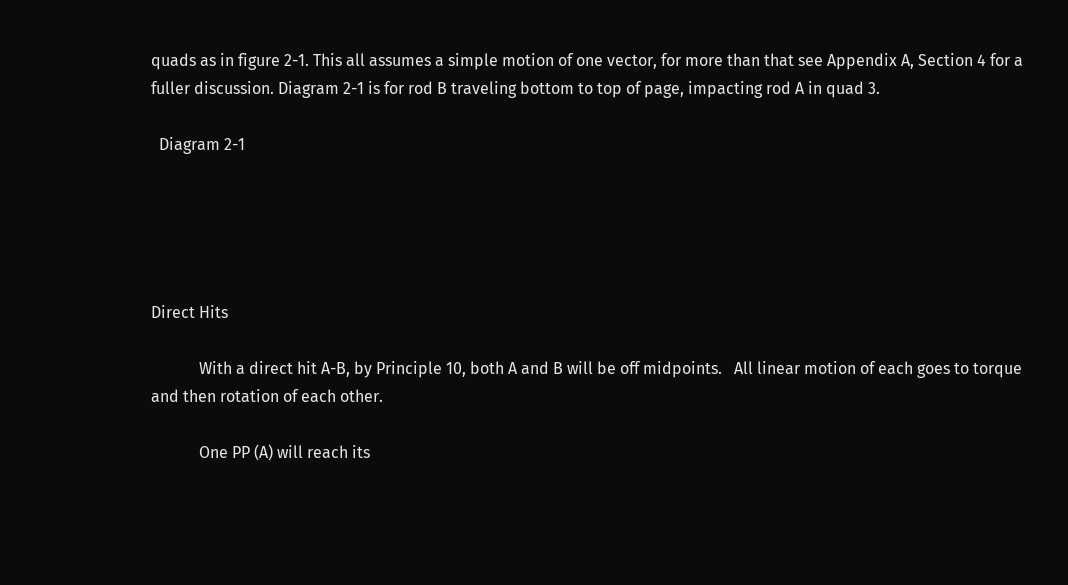quads as in figure 2-1. This all assumes a simple motion of one vector, for more than that see Appendix A, Section 4 for a fuller discussion. Diagram 2-1 is for rod B traveling bottom to top of page, impacting rod A in quad 3.

  Diagram 2-1





Direct Hits

            With a direct hit A-B, by Principle 10, both A and B will be off midpoints.   All linear motion of each goes to torque and then rotation of each other.

            One PP (A) will reach its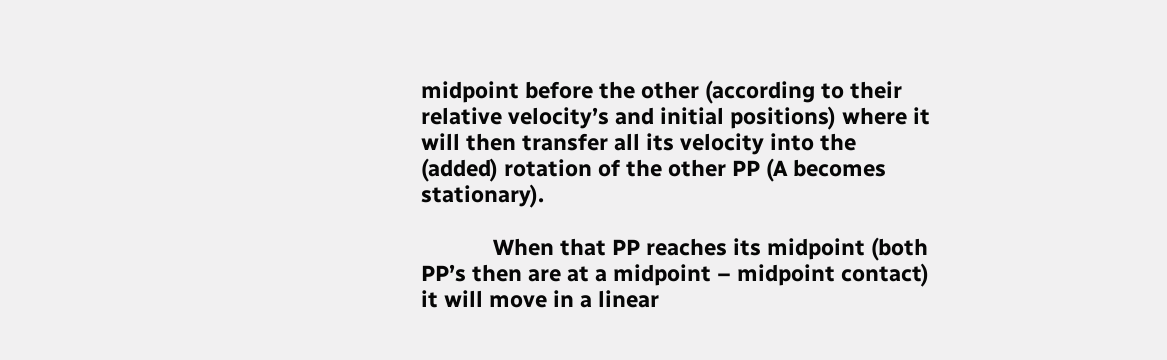midpoint before the other (according to their relative velocity’s and initial positions) where it will then transfer all its velocity into the (added) rotation of the other PP (A becomes stationary).

            When that PP reaches its midpoint (both PP’s then are at a midpoint – midpoint contact) it will move in a linear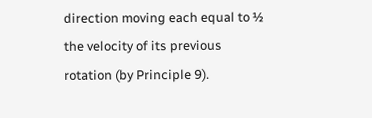direction moving each equal to ½ the velocity of its previous rotation (by Principle 9).